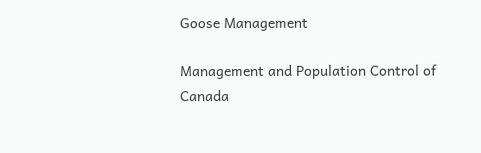Goose Management

Management and Population Control of Canada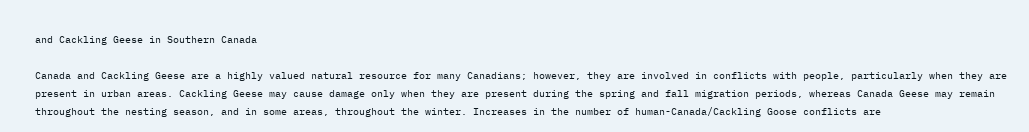and Cackling Geese in Southern Canada

Canada and Cackling Geese are a highly valued natural resource for many Canadians; however, they are involved in conflicts with people, particularly when they are present in urban areas. Cackling Geese may cause damage only when they are present during the spring and fall migration periods, whereas Canada Geese may remain throughout the nesting season, and in some areas, throughout the winter. Increases in the number of human-Canada/Cackling Goose conflicts are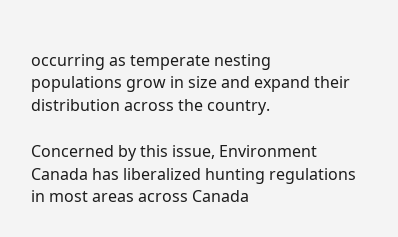occurring as temperate nesting populations grow in size and expand their distribution across the country.

Concerned by this issue, Environment Canada has liberalized hunting regulations in most areas across Canada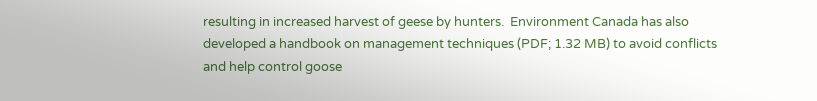resulting in increased harvest of geese by hunters.  Environment Canada has also developed a handbook on management techniques (PDF; 1.32 MB) to avoid conflicts and help control goose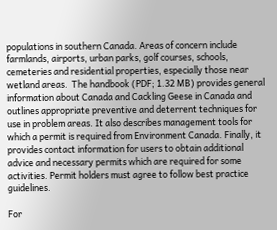populations in southern Canada. Areas of concern include farmlands, airports, urban parks, golf courses, schools, cemeteries and residential properties, especially those near wetland areas.  The handbook (PDF; 1.32 MB) provides general information about Canada and Cackling Geese in Canada and outlines appropriate preventive and deterrent techniques for use in problem areas. It also describes management tools for which a permit is required from Environment Canada. Finally, it provides contact information for users to obtain additional advice and necessary permits which are required for some activities. Permit holders must agree to follow best practice guidelines.

For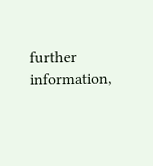further information,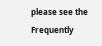please see the Frequently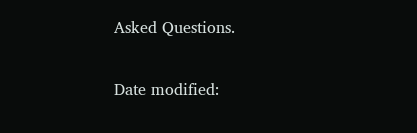Asked Questions.


Date modified: